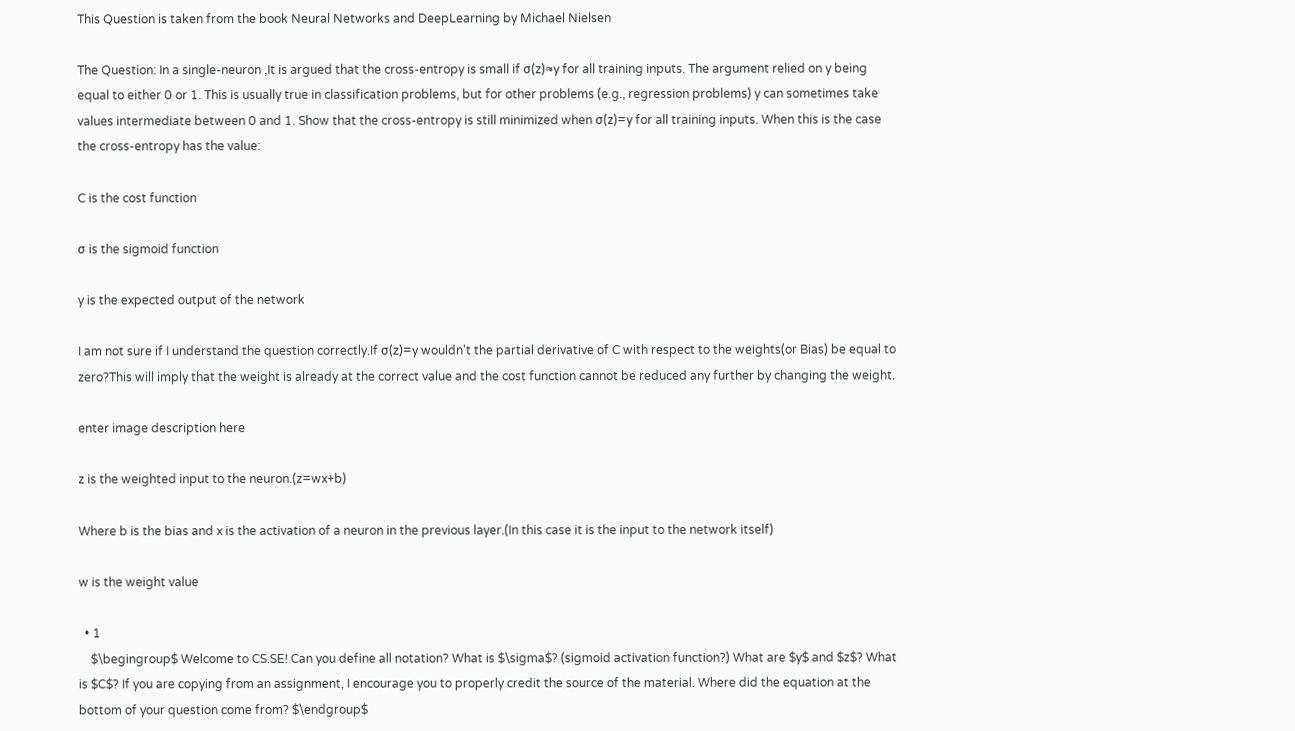This Question is taken from the book Neural Networks and DeepLearning by Michael Nielsen

The Question: In a single-neuron ,It is argued that the cross-entropy is small if σ(z)≈y for all training inputs. The argument relied on y being equal to either 0 or 1. This is usually true in classification problems, but for other problems (e.g., regression problems) y can sometimes take values intermediate between 0 and 1. Show that the cross-entropy is still minimized when σ(z)=y for all training inputs. When this is the case the cross-entropy has the value:

C is the cost function

σ is the sigmoid function

y is the expected output of the network

I am not sure if I understand the question correctly.If σ(z)=y wouldn't the partial derivative of C with respect to the weights(or Bias) be equal to zero?This will imply that the weight is already at the correct value and the cost function cannot be reduced any further by changing the weight.

enter image description here

z is the weighted input to the neuron.(z=wx+b)

Where b is the bias and x is the activation of a neuron in the previous layer.(In this case it is the input to the network itself)

w is the weight value

  • 1
    $\begingroup$ Welcome to CS.SE! Can you define all notation? What is $\sigma$? (sigmoid activation function?) What are $y$ and $z$? What is $C$? If you are copying from an assignment, I encourage you to properly credit the source of the material. Where did the equation at the bottom of your question come from? $\endgroup$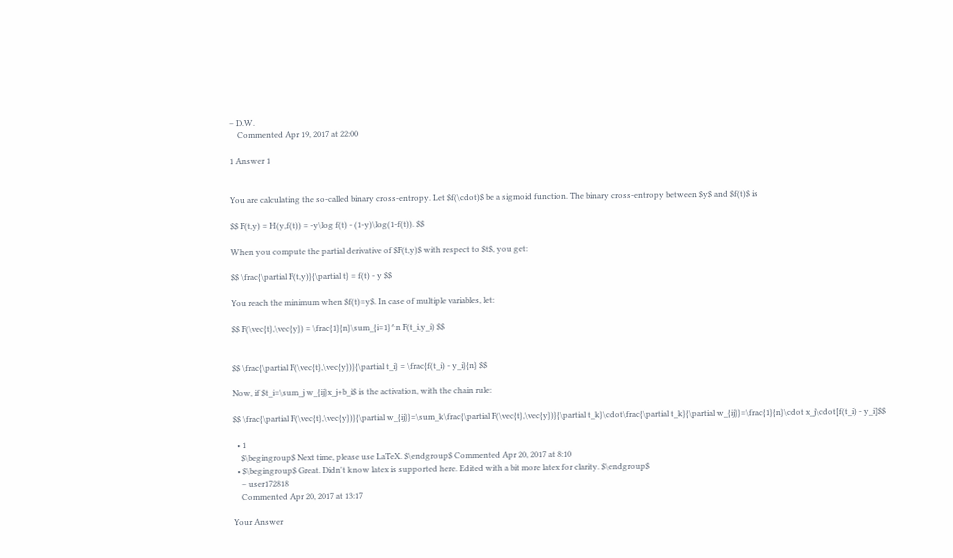– D.W.
    Commented Apr 19, 2017 at 22:00

1 Answer 1


You are calculating the so-called binary cross-entropy. Let $f(\cdot)$ be a sigmoid function. The binary cross-entropy between $y$ and $f(t)$ is

$$ F(t,y) = H(y,f(t)) = -y\log f(t) - (1-y)\log(1-f(t)). $$

When you compute the partial derivative of $F(t,y)$ with respect to $t$, you get:

$$ \frac{\partial F(t,y)}{\partial t} = f(t) - y $$

You reach the minimum when $f(t)=y$. In case of multiple variables, let:

$$ F(\vec{t},\vec{y}) = \frac{1}{n}\sum_{i=1}^n F(t_i,y_i) $$


$$ \frac{\partial F(\vec{t},\vec{y})}{\partial t_i} = \frac{f(t_i) - y_i}{n} $$

Now, if $t_i=\sum_j w_{ij}x_j+b_i$ is the activation, with the chain rule:

$$ \frac{\partial F(\vec{t},\vec{y})}{\partial w_{ij}}=\sum_k\frac{\partial F(\vec{t},\vec{y})}{\partial t_k}\cdot\frac{\partial t_k}{\partial w_{ij}}=\frac{1}{n}\cdot x_j\cdot[f(t_i) - y_i]$$

  • 1
    $\begingroup$ Next time, please use LaTeX. $\endgroup$ Commented Apr 20, 2017 at 8:10
  • $\begingroup$ Great. Didn't know latex is supported here. Edited with a bit more latex for clarity. $\endgroup$
    – user172818
    Commented Apr 20, 2017 at 13:17

Your Answer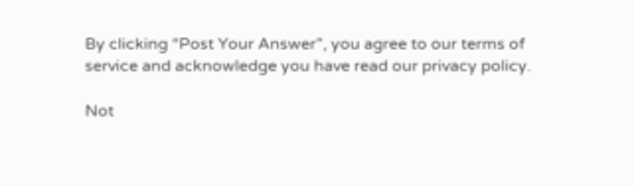By clicking “Post Your Answer”, you agree to our terms of service and acknowledge you have read our privacy policy.

Not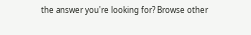the answer you're looking for? Browse other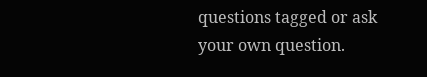questions tagged or ask your own question.